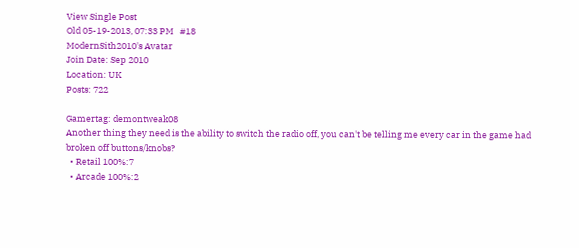View Single Post
Old 05-19-2013, 07:33 PM   #18
ModernSith2010's Avatar
Join Date: Sep 2010
Location: UK
Posts: 722

Gamertag: demontweak08
Another thing they need is the ability to switch the radio off, you can't be telling me every car in the game had broken off buttons/knobs?
  • Retail 100%:7
  • Arcade 100%:2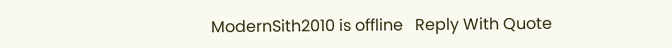ModernSith2010 is offline   Reply With Quote